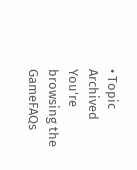• Topic Archived
You're browsing the GameFAQs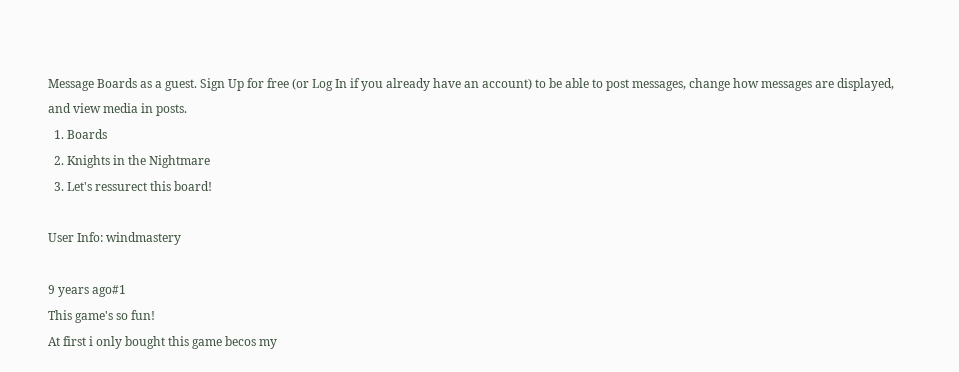Message Boards as a guest. Sign Up for free (or Log In if you already have an account) to be able to post messages, change how messages are displayed, and view media in posts.
  1. Boards
  2. Knights in the Nightmare
  3. Let's ressurect this board!

User Info: windmastery

9 years ago#1
This game's so fun!
At first i only bought this game becos my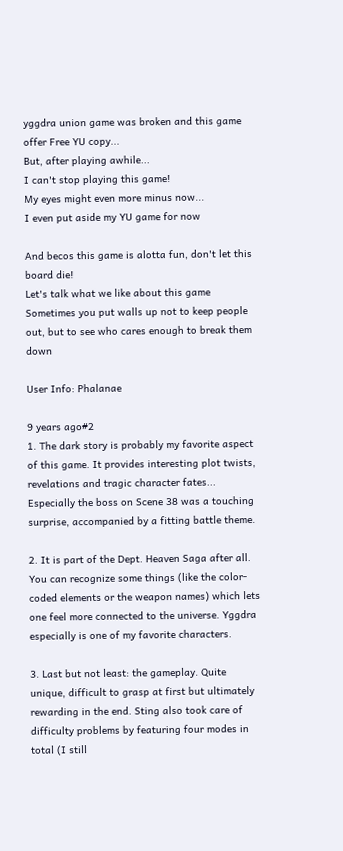yggdra union game was broken and this game offer Free YU copy...
But, after playing awhile...
I can't stop playing this game!
My eyes might even more minus now...
I even put aside my YU game for now

And becos this game is alotta fun, don't let this board die!
Let's talk what we like about this game
Sometimes you put walls up not to keep people out, but to see who cares enough to break them down

User Info: Phalanae

9 years ago#2
1. The dark story is probably my favorite aspect of this game. It provides interesting plot twists, revelations and tragic character fates... Especially the boss on Scene 38 was a touching surprise, accompanied by a fitting battle theme.

2. It is part of the Dept. Heaven Saga after all. You can recognize some things (like the color-coded elements or the weapon names) which lets one feel more connected to the universe. Yggdra especially is one of my favorite characters.

3. Last but not least: the gameplay. Quite unique, difficult to grasp at first but ultimately rewarding in the end. Sting also took care of difficulty problems by featuring four modes in total (I still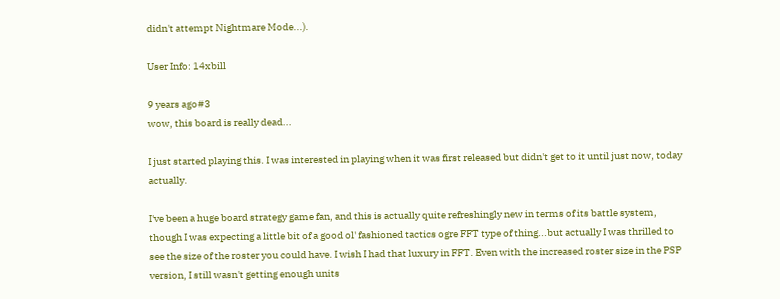didn't attempt Nightmare Mode...).

User Info: 14xbill

9 years ago#3
wow, this board is really dead...

I just started playing this. I was interested in playing when it was first released but didn't get to it until just now, today actually.

I've been a huge board strategy game fan, and this is actually quite refreshingly new in terms of its battle system, though I was expecting a little bit of a good ol' fashioned tactics ogre FFT type of thing...but actually I was thrilled to see the size of the roster you could have. I wish I had that luxury in FFT. Even with the increased roster size in the PSP version, I still wasn't getting enough units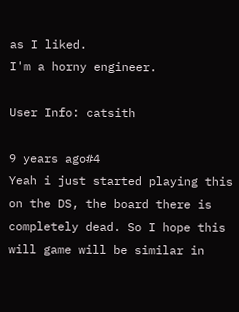as I liked.
I'm a horny engineer.

User Info: catsith

9 years ago#4
Yeah i just started playing this on the DS, the board there is completely dead. So I hope this will game will be similar in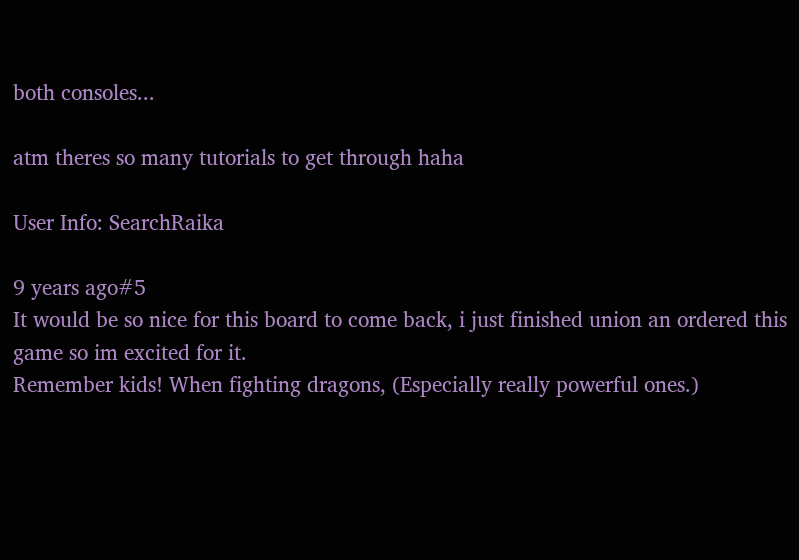both consoles...

atm theres so many tutorials to get through haha

User Info: SearchRaika

9 years ago#5
It would be so nice for this board to come back, i just finished union an ordered this game so im excited for it.
Remember kids! When fighting dragons, (Especially really powerful ones.)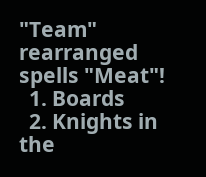"Team" rearranged spells "Meat"!
  1. Boards
  2. Knights in the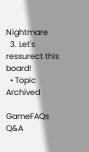Nightmare
  3. Let's ressurect this board!
  • Topic Archived

GameFAQs Q&A